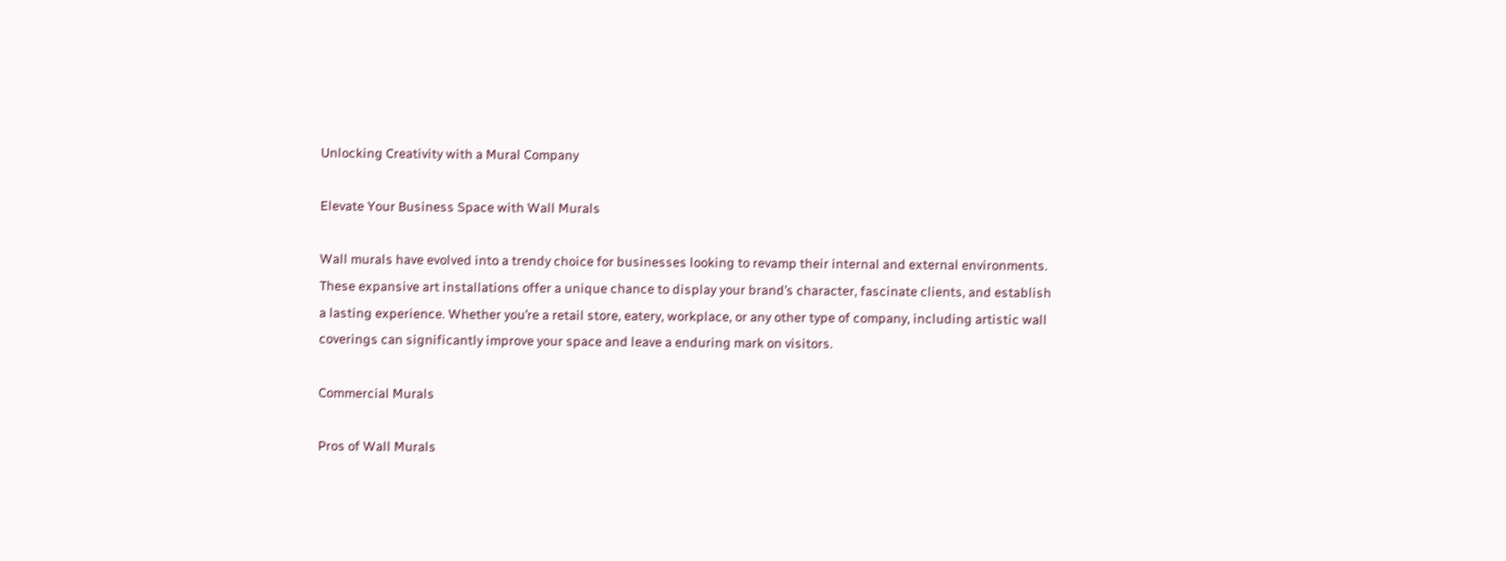Unlocking Creativity with a Mural Company

Elevate Your Business Space with Wall Murals

Wall murals have evolved into a trendy choice for businesses looking to revamp their internal and external environments. These expansive art installations offer a unique chance to display your brand’s character, fascinate clients, and establish a lasting experience. Whether you’re a retail store, eatery, workplace, or any other type of company, including artistic wall coverings can significantly improve your space and leave a enduring mark on visitors.

Commercial Murals

Pros of Wall Murals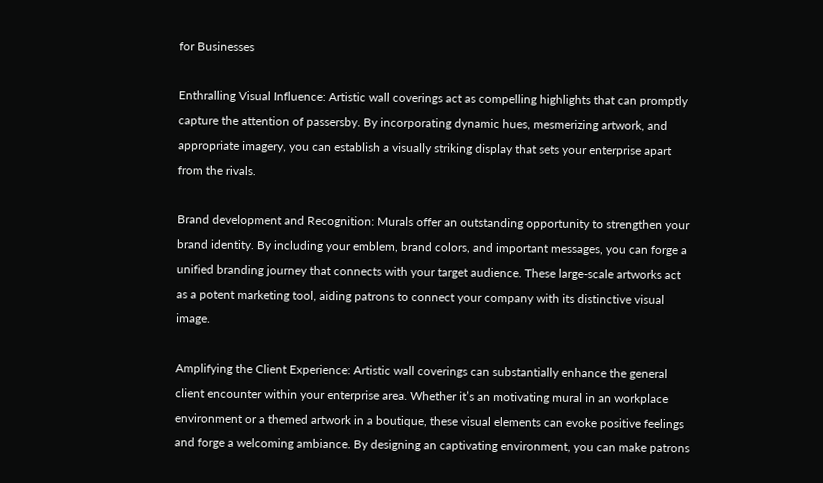for Businesses

Enthralling Visual Influence: Artistic wall coverings act as compelling highlights that can promptly capture the attention of passersby. By incorporating dynamic hues, mesmerizing artwork, and appropriate imagery, you can establish a visually striking display that sets your enterprise apart from the rivals.

Brand development and Recognition: Murals offer an outstanding opportunity to strengthen your brand identity. By including your emblem, brand colors, and important messages, you can forge a unified branding journey that connects with your target audience. These large-scale artworks act as a potent marketing tool, aiding patrons to connect your company with its distinctive visual image.

Amplifying the Client Experience: Artistic wall coverings can substantially enhance the general client encounter within your enterprise area. Whether it’s an motivating mural in an workplace environment or a themed artwork in a boutique, these visual elements can evoke positive feelings and forge a welcoming ambiance. By designing an captivating environment, you can make patrons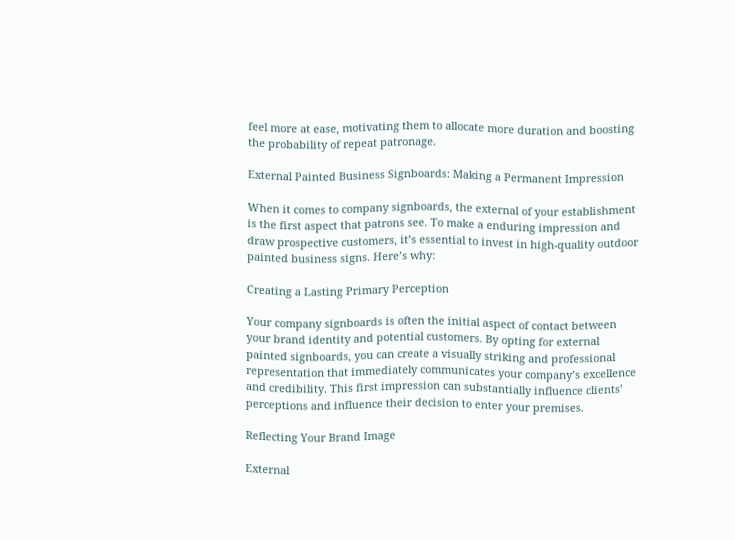feel more at ease, motivating them to allocate more duration and boosting the probability of repeat patronage.

External Painted Business Signboards: Making a Permanent Impression

When it comes to company signboards, the external of your establishment is the first aspect that patrons see. To make a enduring impression and draw prospective customers, it’s essential to invest in high-quality outdoor painted business signs. Here’s why:

Creating a Lasting Primary Perception

Your company signboards is often the initial aspect of contact between your brand identity and potential customers. By opting for external painted signboards, you can create a visually striking and professional representation that immediately communicates your company’s excellence and credibility. This first impression can substantially influence clients’ perceptions and influence their decision to enter your premises.

Reflecting Your Brand Image

External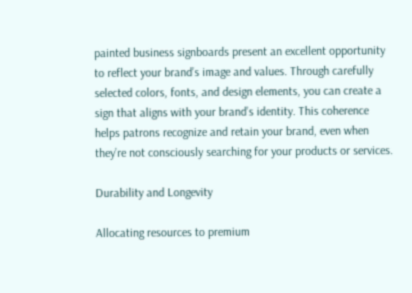painted business signboards present an excellent opportunity to reflect your brand’s image and values. Through carefully selected colors, fonts, and design elements, you can create a sign that aligns with your brand’s identity. This coherence helps patrons recognize and retain your brand, even when they’re not consciously searching for your products or services.

Durability and Longevity

Allocating resources to premium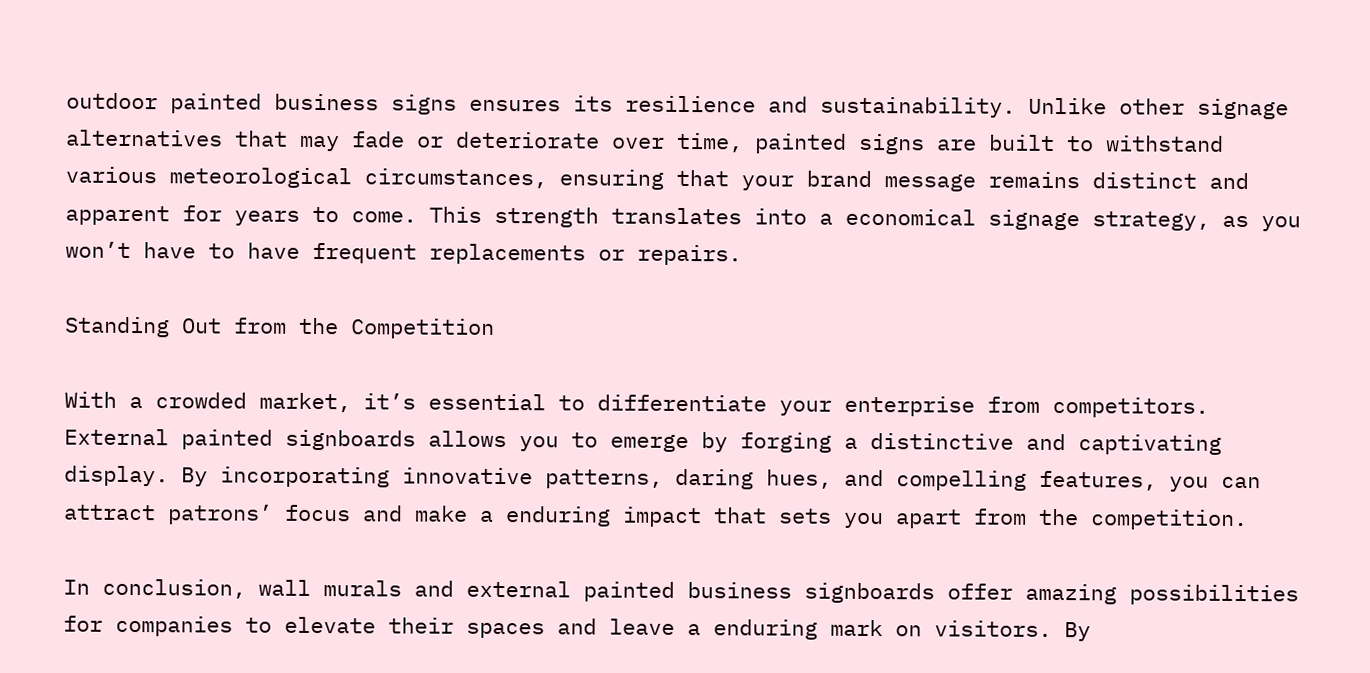outdoor painted business signs ensures its resilience and sustainability. Unlike other signage alternatives that may fade or deteriorate over time, painted signs are built to withstand various meteorological circumstances, ensuring that your brand message remains distinct and apparent for years to come. This strength translates into a economical signage strategy, as you won’t have to have frequent replacements or repairs.

Standing Out from the Competition

With a crowded market, it’s essential to differentiate your enterprise from competitors. External painted signboards allows you to emerge by forging a distinctive and captivating display. By incorporating innovative patterns, daring hues, and compelling features, you can attract patrons’ focus and make a enduring impact that sets you apart from the competition.

In conclusion, wall murals and external painted business signboards offer amazing possibilities for companies to elevate their spaces and leave a enduring mark on visitors. By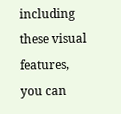including these visual features, you can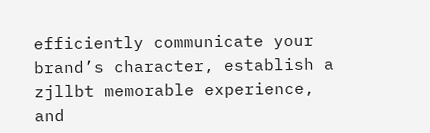efficiently communicate your brand’s character, establish a zjllbt memorable experience, and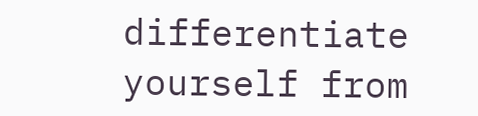differentiate yourself from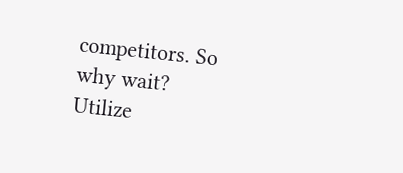competitors. So why wait? Utilize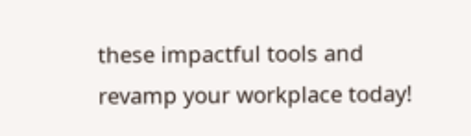these impactful tools and revamp your workplace today!